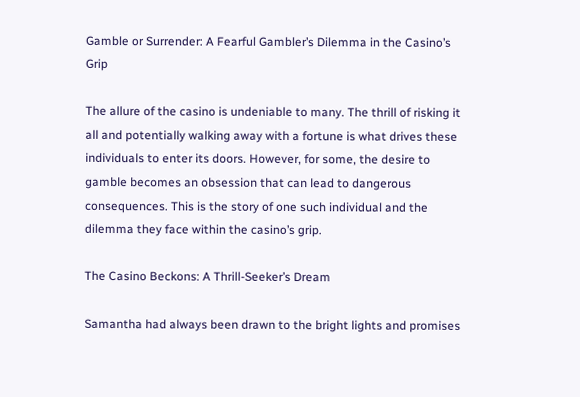Gamble or Surrender: A Fearful Gambler’s Dilemma in the Casino’s Grip

The allure of the casino is undeniable to many. The thrill of risking it all and potentially walking away with a fortune is what drives these individuals to enter its doors. However, for some, the desire to gamble becomes an obsession that can lead to dangerous consequences. This is the story of one such individual and the dilemma they face within the casino’s grip.

The Casino Beckons: A Thrill-Seeker’s Dream

Samantha had always been drawn to the bright lights and promises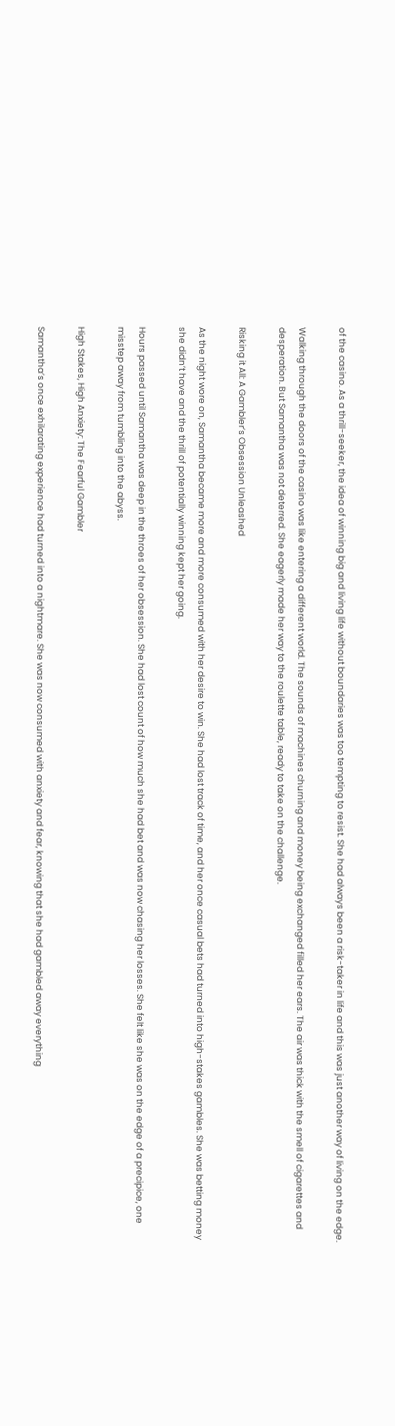of the casino. As a thrill-seeker, the idea of winning big and living life without boundaries was too tempting to resist. She had always been a risk-taker in life and this was just another way of living on the edge.

Walking through the doors of the casino was like entering a different world. The sounds of machines churning and money being exchanged filled her ears. The air was thick with the smell of cigarettes and desperation. But Samantha was not deterred. She eagerly made her way to the roulette table, ready to take on the challenge.

Risking it All: A Gambler’s Obsession Unleashed

As the night wore on, Samantha became more and more consumed with her desire to win. She had lost track of time, and her once casual bets had turned into high-stakes gambles. She was betting money she didn’t have and the thrill of potentially winning kept her going.

Hours passed until Samantha was deep in the throes of her obsession. She had lost count of how much she had bet and was now chasing her losses. She felt like she was on the edge of a precipice, one misstep away from tumbling into the abyss.

High Stakes, High Anxiety: The Fearful Gambler

Samantha’s once exhilarating experience had turned into a nightmare. She was now consumed with anxiety and fear, knowing that she had gambled away everything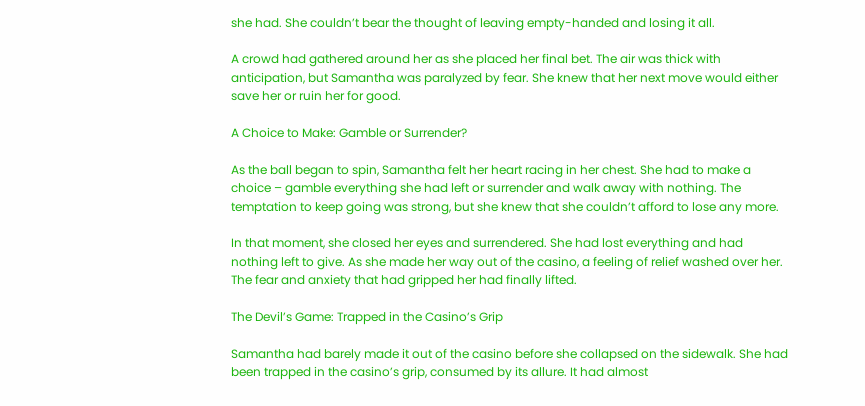she had. She couldn’t bear the thought of leaving empty-handed and losing it all.

A crowd had gathered around her as she placed her final bet. The air was thick with anticipation, but Samantha was paralyzed by fear. She knew that her next move would either save her or ruin her for good.

A Choice to Make: Gamble or Surrender?

As the ball began to spin, Samantha felt her heart racing in her chest. She had to make a choice – gamble everything she had left or surrender and walk away with nothing. The temptation to keep going was strong, but she knew that she couldn’t afford to lose any more.

In that moment, she closed her eyes and surrendered. She had lost everything and had nothing left to give. As she made her way out of the casino, a feeling of relief washed over her. The fear and anxiety that had gripped her had finally lifted.

The Devil’s Game: Trapped in the Casino’s Grip

Samantha had barely made it out of the casino before she collapsed on the sidewalk. She had been trapped in the casino’s grip, consumed by its allure. It had almost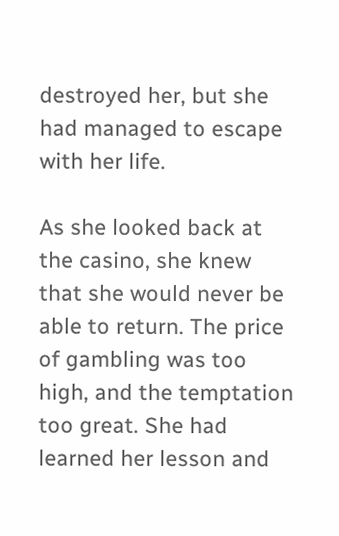destroyed her, but she had managed to escape with her life.

As she looked back at the casino, she knew that she would never be able to return. The price of gambling was too high, and the temptation too great. She had learned her lesson and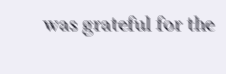was grateful for the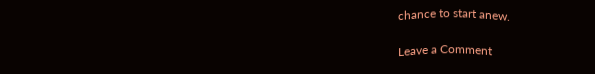chance to start anew.

Leave a Comment